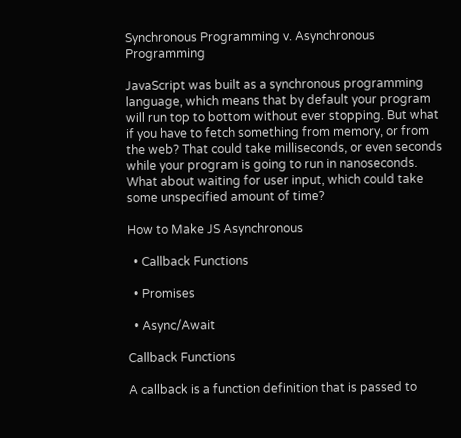Synchronous Programming v. Asynchronous Programming

JavaScript was built as a synchronous programming language, which means that by default your program will run top to bottom without ever stopping. But what if you have to fetch something from memory, or from the web? That could take milliseconds, or even seconds while your program is going to run in nanoseconds. What about waiting for user input, which could take some unspecified amount of time?

How to Make JS Asynchronous

  • Callback Functions

  • Promises

  • Async/Await

Callback Functions

A callback is a function definition that is passed to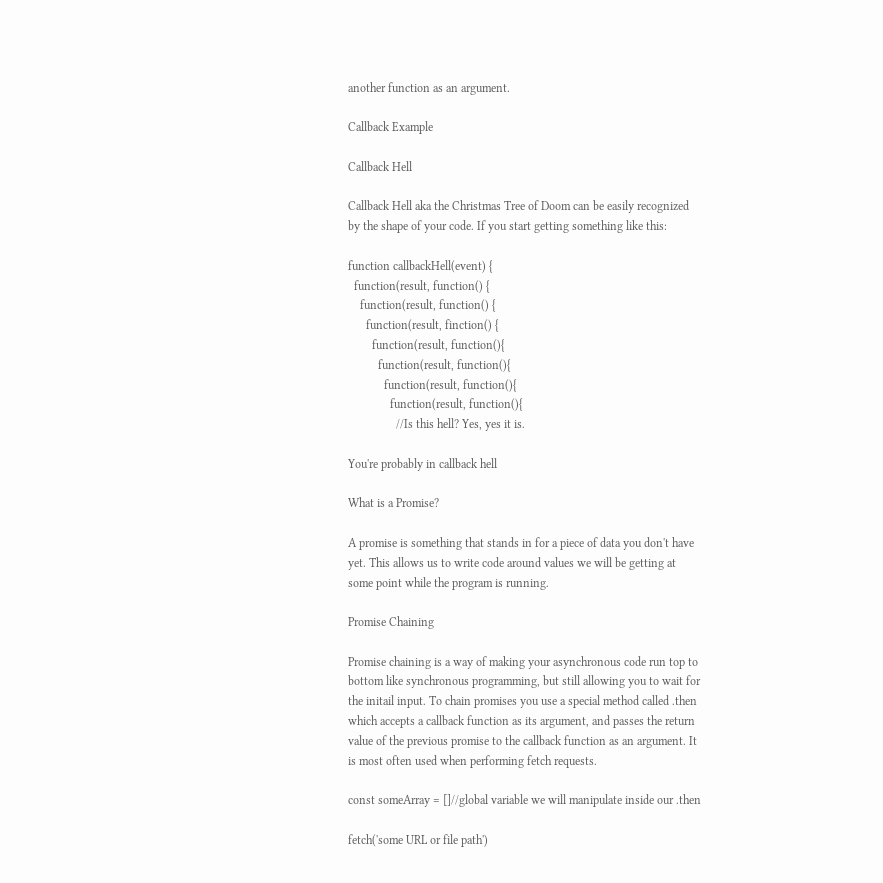another function as an argument.

Callback Example

Callback Hell

Callback Hell aka the Christmas Tree of Doom can be easily recognized by the shape of your code. If you start getting something like this:

function callbackHell(event) {
  function(result, function() {
    function(result, function() {
      function(result, finction() {
        function(result, function(){
          function(result, function(){
            function(result, function(){
              function(result, function(){
                //Is this hell? Yes, yes it is.

You're probably in callback hell

What is a Promise?

A promise is something that stands in for a piece of data you don't have yet. This allows us to write code around values we will be getting at some point while the program is running.

Promise Chaining

Promise chaining is a way of making your asynchronous code run top to bottom like synchronous programming, but still allowing you to wait for the initail input. To chain promises you use a special method called .then which accepts a callback function as its argument, and passes the return value of the previous promise to the callback function as an argument. It is most often used when performing fetch requests.

const someArray = []//global variable we will manipulate inside our .then

fetch('some URL or file path')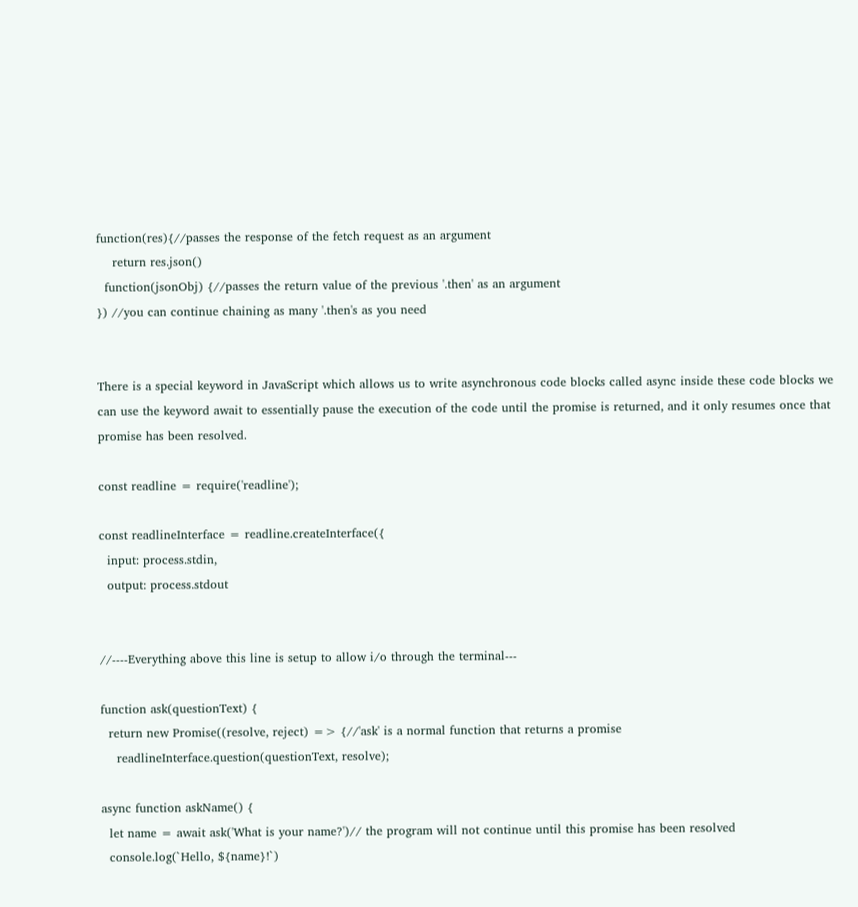function(res){//passes the response of the fetch request as an argument
    return res.json()
  function(jsonObj) {//passes the return value of the previous '.then' as an argument
}) //you can continue chaining as many '.then's as you need


There is a special keyword in JavaScript which allows us to write asynchronous code blocks called async inside these code blocks we can use the keyword await to essentially pause the execution of the code until the promise is returned, and it only resumes once that promise has been resolved.

const readline = require('readline');

const readlineInterface = readline.createInterface({
  input: process.stdin,
  output: process.stdout


//----Everything above this line is setup to allow i/o through the terminal---

function ask(questionText) {
  return new Promise((resolve, reject) => {//'ask' is a normal function that returns a promise
    readlineInterface.question(questionText, resolve);

async function askName() {
  let name = await ask('What is your name?')// the program will not continue until this promise has been resolved
  console.log(`Hello, ${name}!`)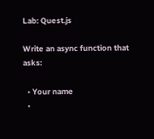Lab: Quest.js

Write an async function that asks:

  • Your name
  •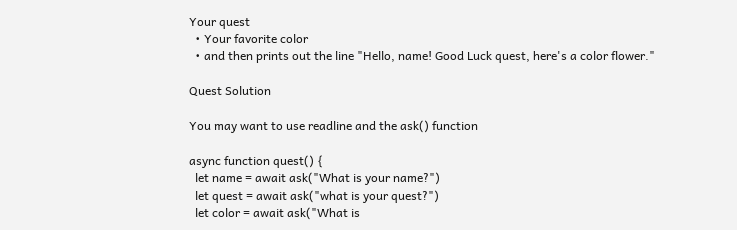Your quest
  • Your favorite color
  • and then prints out the line "Hello, name! Good Luck quest, here's a color flower."

Quest Solution

You may want to use readline and the ask() function

async function quest() {
  let name = await ask("What is your name?")
  let quest = await ask("what is your quest?")
  let color = await ask("What is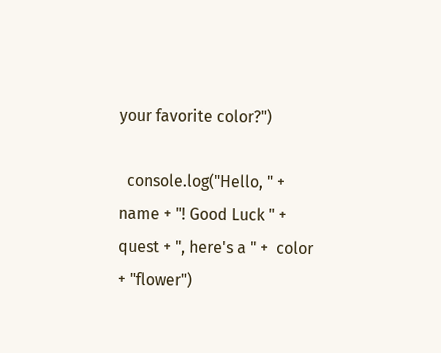your favorite color?")

  console.log("Hello, " + name + "! Good Luck " + quest + ", here's a " +  color + "flower")